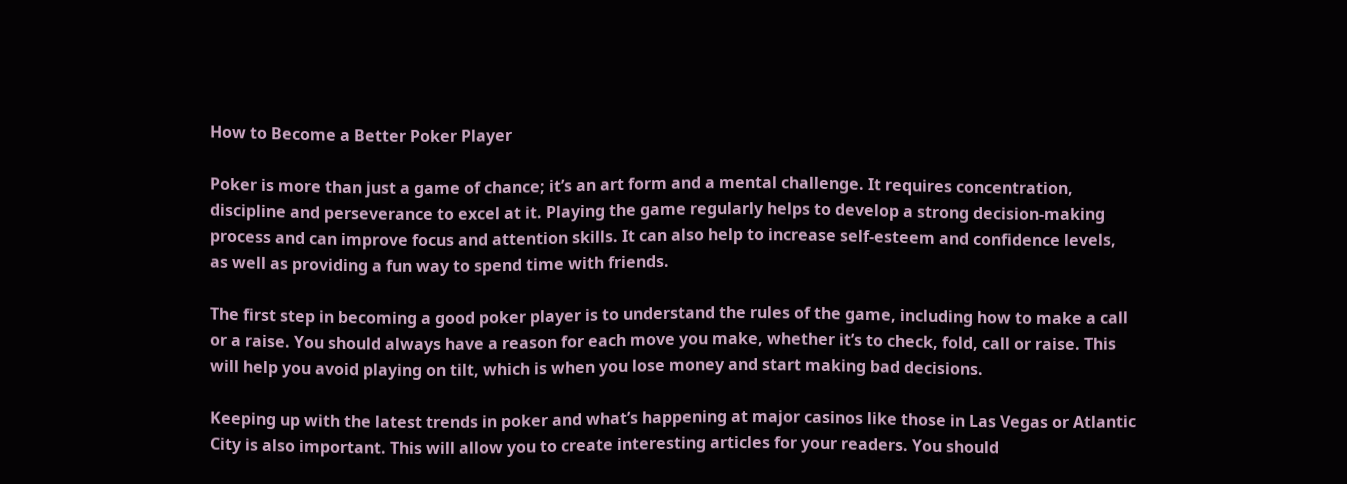How to Become a Better Poker Player

Poker is more than just a game of chance; it’s an art form and a mental challenge. It requires concentration, discipline and perseverance to excel at it. Playing the game regularly helps to develop a strong decision-making process and can improve focus and attention skills. It can also help to increase self-esteem and confidence levels, as well as providing a fun way to spend time with friends.

The first step in becoming a good poker player is to understand the rules of the game, including how to make a call or a raise. You should always have a reason for each move you make, whether it’s to check, fold, call or raise. This will help you avoid playing on tilt, which is when you lose money and start making bad decisions.

Keeping up with the latest trends in poker and what’s happening at major casinos like those in Las Vegas or Atlantic City is also important. This will allow you to create interesting articles for your readers. You should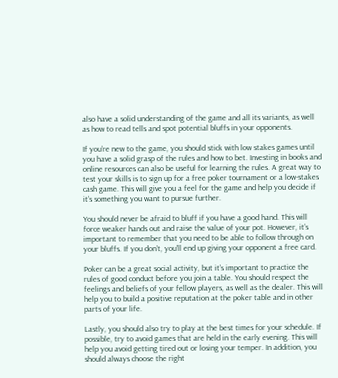also have a solid understanding of the game and all its variants, as well as how to read tells and spot potential bluffs in your opponents.

If you’re new to the game, you should stick with low stakes games until you have a solid grasp of the rules and how to bet. Investing in books and online resources can also be useful for learning the rules. A great way to test your skills is to sign up for a free poker tournament or a low-stakes cash game. This will give you a feel for the game and help you decide if it’s something you want to pursue further.

You should never be afraid to bluff if you have a good hand. This will force weaker hands out and raise the value of your pot. However, it’s important to remember that you need to be able to follow through on your bluffs. If you don’t, you’ll end up giving your opponent a free card.

Poker can be a great social activity, but it’s important to practice the rules of good conduct before you join a table. You should respect the feelings and beliefs of your fellow players, as well as the dealer. This will help you to build a positive reputation at the poker table and in other parts of your life.

Lastly, you should also try to play at the best times for your schedule. If possible, try to avoid games that are held in the early evening. This will help you avoid getting tired out or losing your temper. In addition, you should always choose the right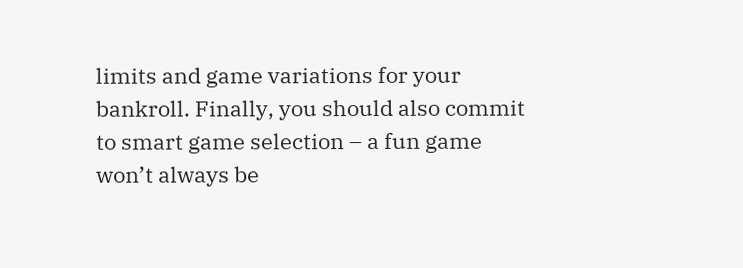limits and game variations for your bankroll. Finally, you should also commit to smart game selection – a fun game won’t always be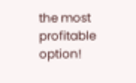the most profitable option!